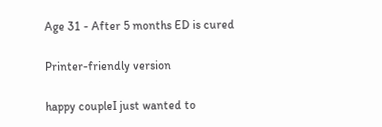Age 31 - After 5 months ED is cured

Printer-friendly version

happy coupleI just wanted to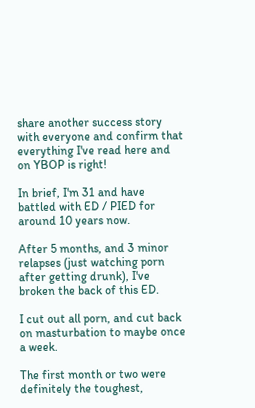share another success story with everyone and confirm that everything I've read here and on YBOP is right!

In brief, I'm 31 and have battled with ED / PIED for around 10 years now.

After 5 months, and 3 minor relapses (just watching porn after getting drunk), I've broken the back of this ED.

I cut out all porn, and cut back on masturbation to maybe once a week.

The first month or two were definitely the toughest,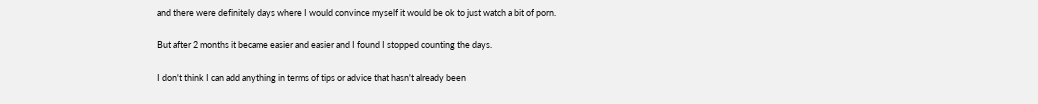and there were definitely days where I would convince myself it would be ok to just watch a bit of porn.

But after 2 months it became easier and easier and I found I stopped counting the days.

I don't think I can add anything in terms of tips or advice that hasn't already been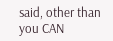said, other than you CAN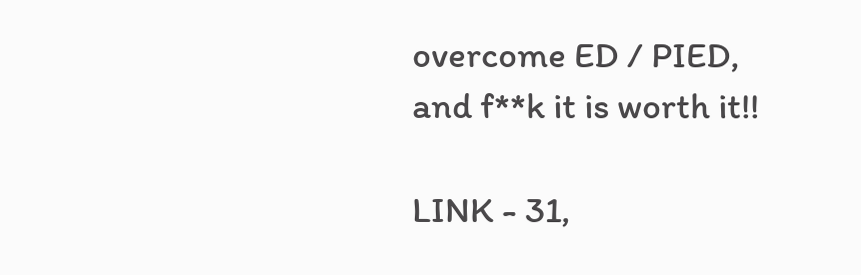overcome ED / PIED, and f**k it is worth it!!

LINK - 31,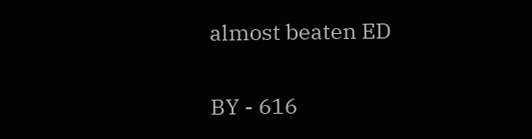almost beaten ED

BY - 616